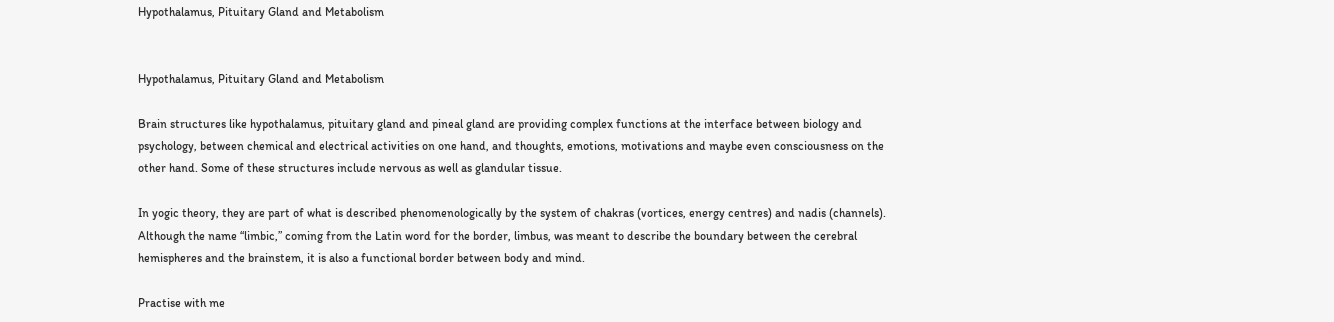Hypothalamus, Pituitary Gland and Metabolism


Hypothalamus, Pituitary Gland and Metabolism

Brain structures like hypothalamus, pituitary gland and pineal gland are providing complex functions at the interface between biology and psychology, between chemical and electrical activities on one hand, and thoughts, emotions, motivations and maybe even consciousness on the other hand. Some of these structures include nervous as well as glandular tissue.

In yogic theory, they are part of what is described phenomenologically by the system of chakras (vortices, energy centres) and nadis (channels). Although the name “limbic,” coming from the Latin word for the border, limbus, was meant to describe the boundary between the cerebral hemispheres and the brainstem, it is also a functional border between body and mind.

Practise with me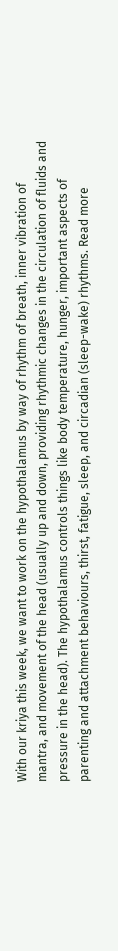With our kriya this week, we want to work on the hypothalamus by way of rhythm of breath, inner vibration of mantra, and movement of the head (usually up and down, providing rhythmic changes in the circulation of fluids and pressure in the head). The hypothalamus controls things like body temperature, hunger, important aspects of parenting and attachment behaviours, thirst, fatigue, sleep, and circadian (sleep-wake) rhythms. Read more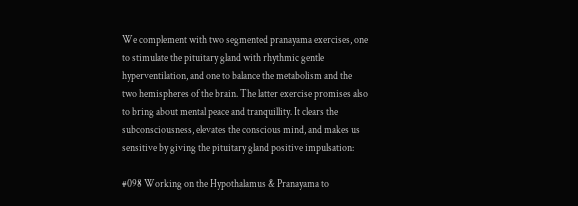We complement with two segmented pranayama exercises, one to stimulate the pituitary gland with rhythmic gentle hyperventilation, and one to balance the metabolism and the two hemispheres of the brain. The latter exercise promises also to bring about mental peace and tranquillity. It clears the subconsciousness, elevates the conscious mind, and makes us sensitive by giving the pituitary gland positive impulsation:

#098 Working on the Hypothalamus & Pranayama to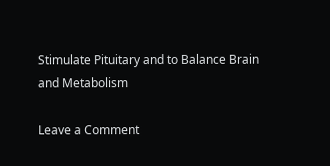Stimulate Pituitary and to Balance Brain and Metabolism

Leave a Comment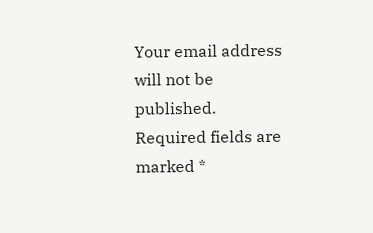Your email address will not be published. Required fields are marked *